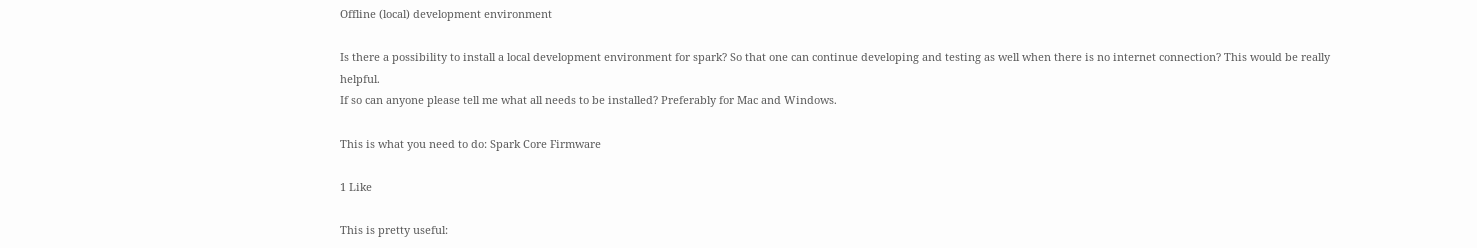Offline (local) development environment

Is there a possibility to install a local development environment for spark? So that one can continue developing and testing as well when there is no internet connection? This would be really helpful.
If so can anyone please tell me what all needs to be installed? Preferably for Mac and Windows.

This is what you need to do: Spark Core Firmware

1 Like

This is pretty useful: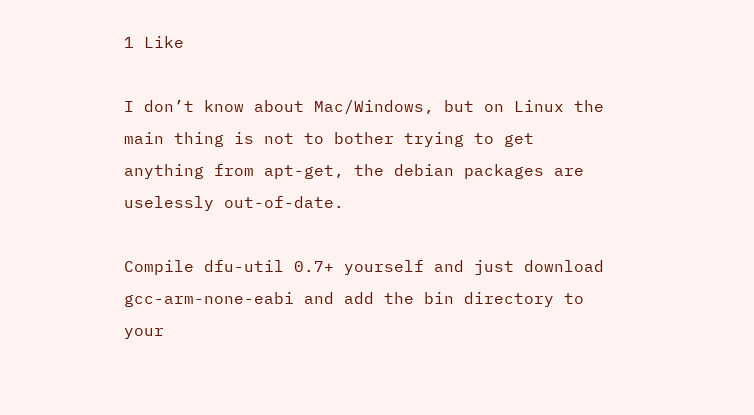1 Like

I don’t know about Mac/Windows, but on Linux the main thing is not to bother trying to get anything from apt-get, the debian packages are uselessly out-of-date.

Compile dfu-util 0.7+ yourself and just download gcc-arm-none-eabi and add the bin directory to your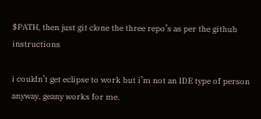$PATH, then just git clone the three repo’s as per the github instructions

i couldn’t get eclipse to work but i’m not an IDE type of person anyway, geany works for me.